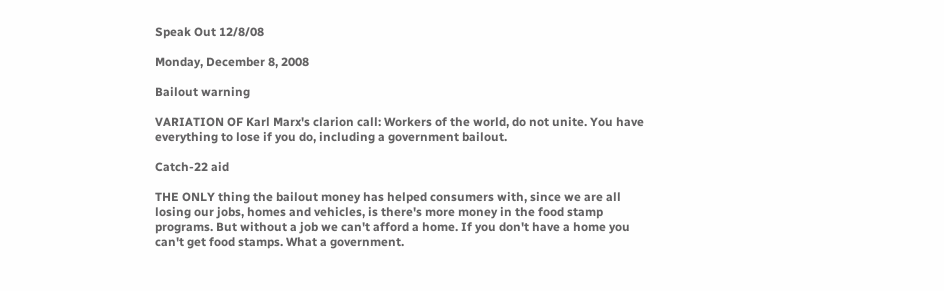Speak Out 12/8/08

Monday, December 8, 2008

Bailout warning

VARIATION OF Karl Marx's clarion call: Workers of the world, do not unite. You have everything to lose if you do, including a government bailout.

Catch-22 aid

THE ONLY thing the bailout money has helped consumers with, since we are all losing our jobs, homes and vehicles, is there's more money in the food stamp programs. But without a job we can't afford a home. If you don't have a home you can't get food stamps. What a government.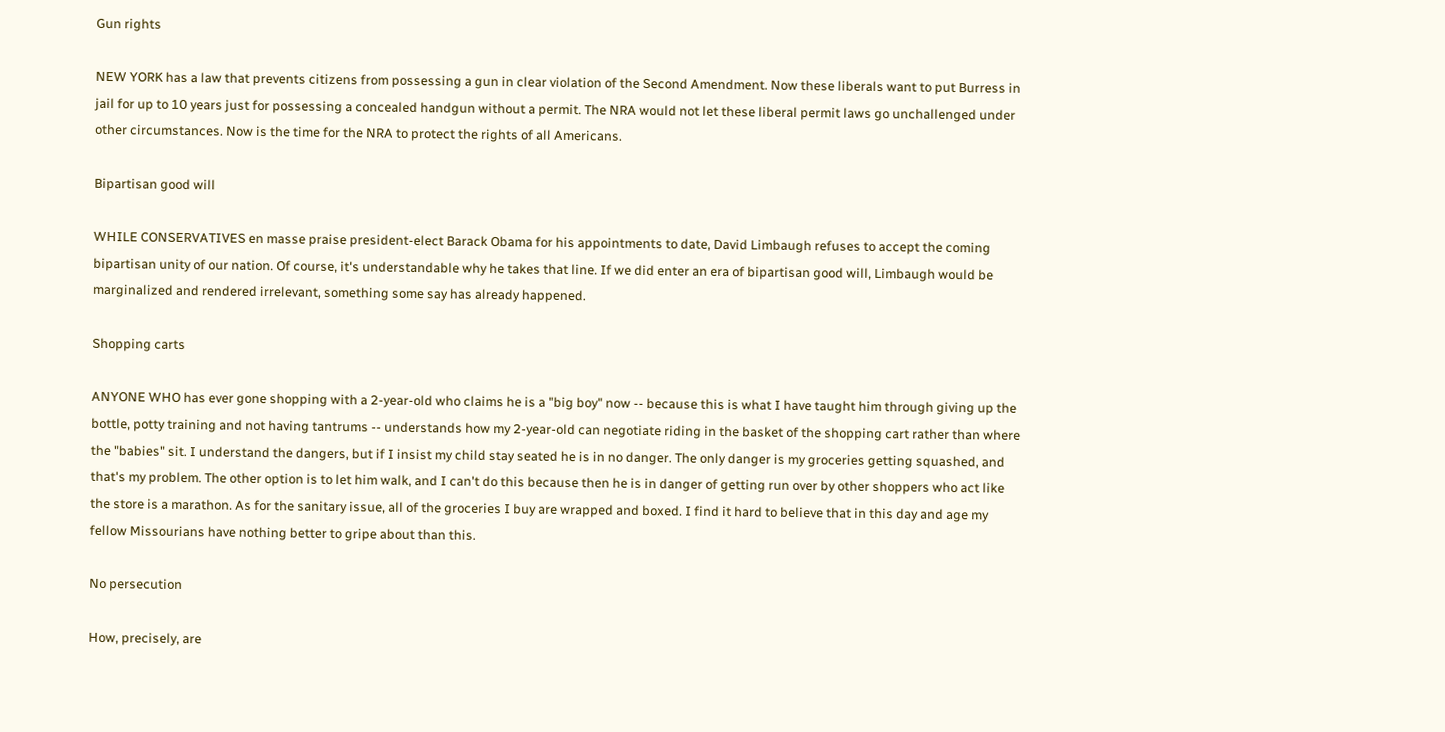Gun rights

NEW YORK has a law that prevents citizens from possessing a gun in clear violation of the Second Amendment. Now these liberals want to put Burress in jail for up to 10 years just for possessing a concealed handgun without a permit. The NRA would not let these liberal permit laws go unchallenged under other circumstances. Now is the time for the NRA to protect the rights of all Americans.

Bipartisan good will

WHILE CONSERVATIVES en masse praise president-elect Barack Obama for his appointments to date, David Limbaugh refuses to accept the coming bipartisan unity of our nation. Of course, it's understandable why he takes that line. If we did enter an era of bipartisan good will, Limbaugh would be marginalized and rendered irrelevant, something some say has already happened.

Shopping carts

ANYONE WHO has ever gone shopping with a 2-year-old who claims he is a "big boy" now -- because this is what I have taught him through giving up the bottle, potty training and not having tantrums -- understands how my 2-year-old can negotiate riding in the basket of the shopping cart rather than where the "babies" sit. I understand the dangers, but if I insist my child stay seated he is in no danger. The only danger is my groceries getting squashed, and that's my problem. The other option is to let him walk, and I can't do this because then he is in danger of getting run over by other shoppers who act like the store is a marathon. As for the sanitary issue, all of the groceries I buy are wrapped and boxed. I find it hard to believe that in this day and age my fellow Missourians have nothing better to gripe about than this.

No persecution

How, precisely, are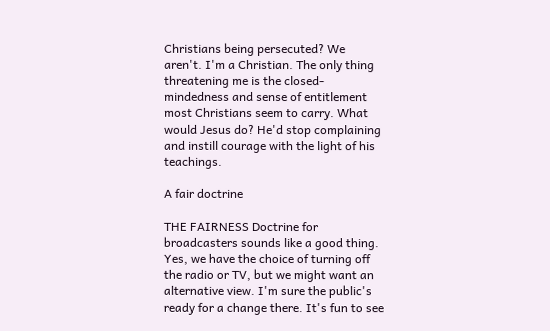Christians being persecuted? We aren't. I'm a Christian. The only thing threatening me is the closed-mindedness and sense of entitlement most Christians seem to carry. What would Jesus do? He'd stop complaining and instill courage with the light of his teachings.

A fair doctrine

THE FAIRNESS Doctrine for broadcasters sounds like a good thing. Yes, we have the choice of turning off the radio or TV, but we might want an alternative view. I'm sure the public's ready for a change there. It's fun to see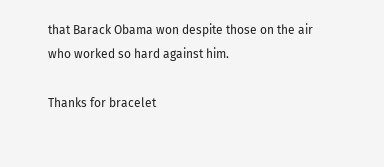that Barack Obama won despite those on the air who worked so hard against him.

Thanks for bracelet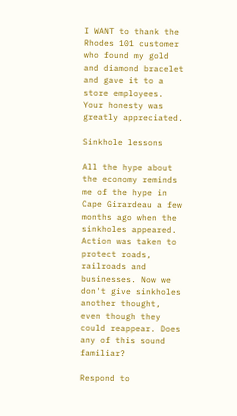I WANT to thank the Rhodes 101 customer who found my gold and diamond bracelet and gave it to a store employees. Your honesty was greatly appreciated.

Sinkhole lessons

All the hype about the economy reminds me of the hype in Cape Girardeau a few months ago when the sinkholes appeared. Action was taken to protect roads, railroads and businesses. Now we don't give sinkholes another thought, even though they could reappear. Does any of this sound familiar?

Respond to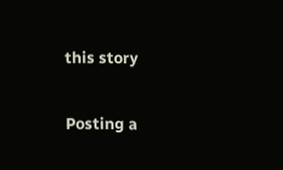this story

Posting a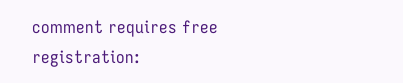comment requires free registration: